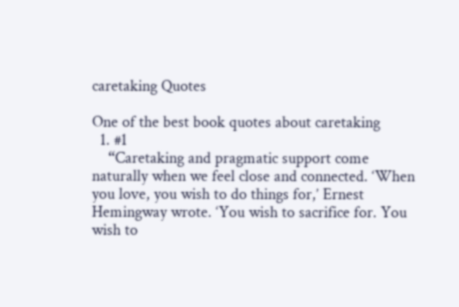caretaking Quotes

One of the best book quotes about caretaking
  1. #1
    “Caretaking and pragmatic support come naturally when we feel close and connected. ‘When you love, you wish to do things for,’ Ernest Hemingway wrote. ‘You wish to sacrifice for. You wish to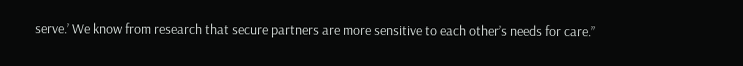serve.’ We know from research that secure partners are more sensitive to each other’s needs for care.”